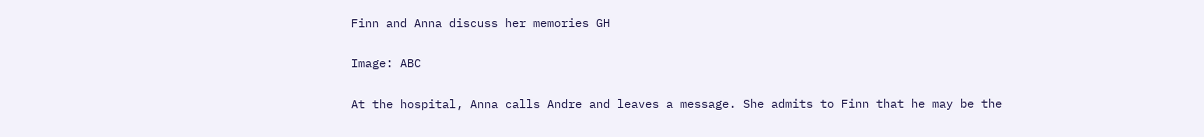Finn and Anna discuss her memories GH

Image: ABC

At the hospital, Anna calls Andre and leaves a message. She admits to Finn that he may be the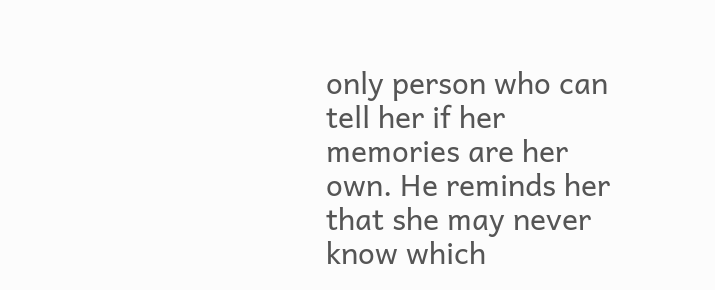only person who can tell her if her memories are her own. He reminds her that she may never know which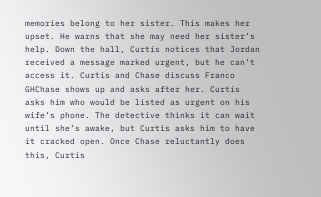memories belong to her sister. This makes her upset. He warns that she may need her sister’s help. Down the hall, Curtis notices that Jordan received a message marked urgent, but he can’t access it. Curtis and Chase discuss Franco GHChase shows up and asks after her. Curtis asks him who would be listed as urgent on his wife’s phone. The detective thinks it can wait until she’s awake, but Curtis asks him to have it cracked open. Once Chase reluctantly does this, Curtis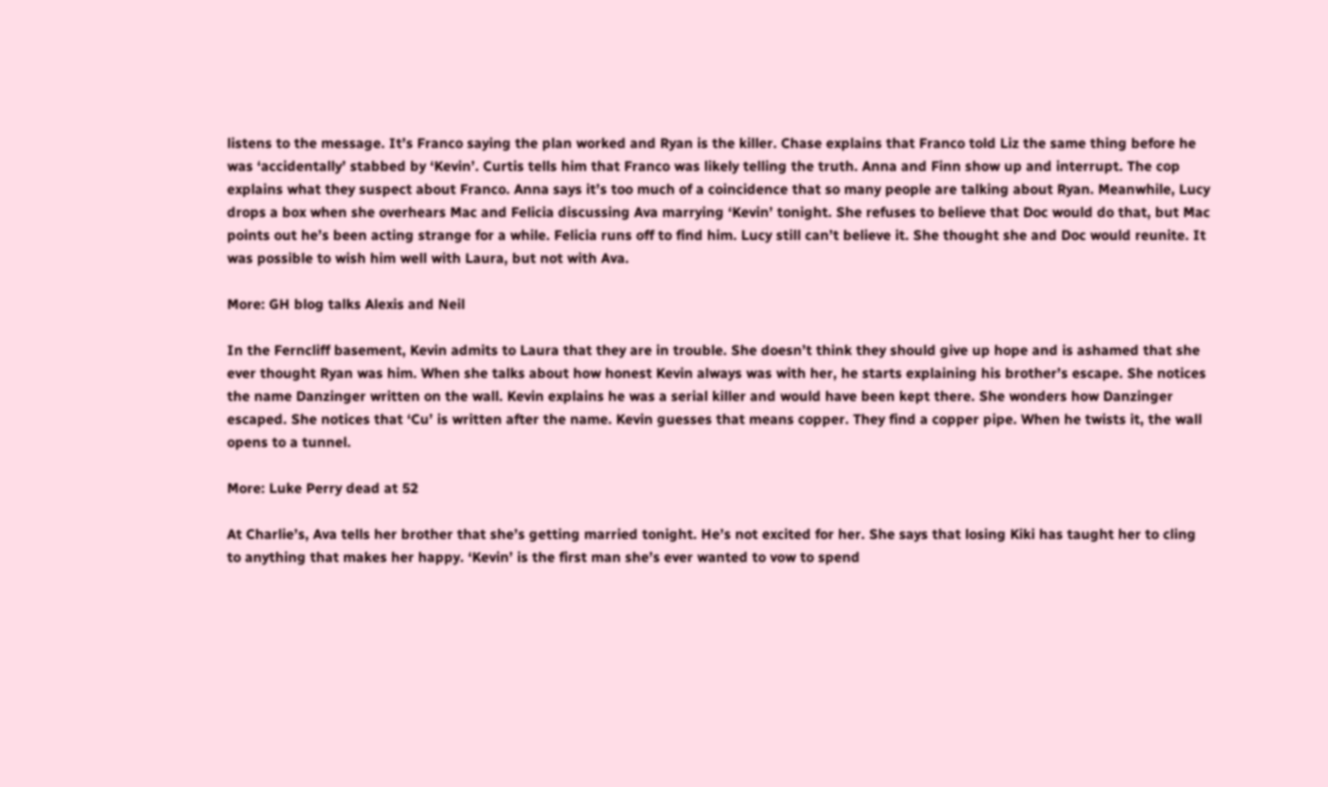listens to the message. It’s Franco saying the plan worked and Ryan is the killer. Chase explains that Franco told Liz the same thing before he was ‘accidentally’ stabbed by ‘Kevin’. Curtis tells him that Franco was likely telling the truth. Anna and Finn show up and interrupt. The cop explains what they suspect about Franco. Anna says it’s too much of a coincidence that so many people are talking about Ryan. Meanwhile, Lucy drops a box when she overhears Mac and Felicia discussing Ava marrying ‘Kevin’ tonight. She refuses to believe that Doc would do that, but Mac points out he’s been acting strange for a while. Felicia runs off to find him. Lucy still can’t believe it. She thought she and Doc would reunite. It was possible to wish him well with Laura, but not with Ava.

More: GH blog talks Alexis and Neil

In the Ferncliff basement, Kevin admits to Laura that they are in trouble. She doesn’t think they should give up hope and is ashamed that she ever thought Ryan was him. When she talks about how honest Kevin always was with her, he starts explaining his brother’s escape. She notices the name Danzinger written on the wall. Kevin explains he was a serial killer and would have been kept there. She wonders how Danzinger escaped. She notices that ‘Cu’ is written after the name. Kevin guesses that means copper. They find a copper pipe. When he twists it, the wall opens to a tunnel.

More: Luke Perry dead at 52

At Charlie’s, Ava tells her brother that she’s getting married tonight. He’s not excited for her. She says that losing Kiki has taught her to cling to anything that makes her happy. ‘Kevin’ is the first man she’s ever wanted to vow to spend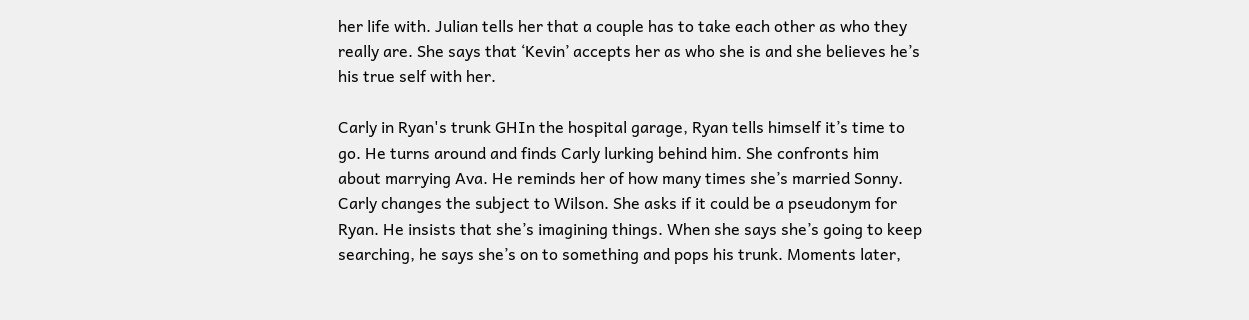her life with. Julian tells her that a couple has to take each other as who they really are. She says that ‘Kevin’ accepts her as who she is and she believes he’s his true self with her.

Carly in Ryan's trunk GHIn the hospital garage, Ryan tells himself it’s time to go. He turns around and finds Carly lurking behind him. She confronts him about marrying Ava. He reminds her of how many times she’s married Sonny. Carly changes the subject to Wilson. She asks if it could be a pseudonym for Ryan. He insists that she’s imagining things. When she says she’s going to keep searching, he says she’s on to something and pops his trunk. Moments later,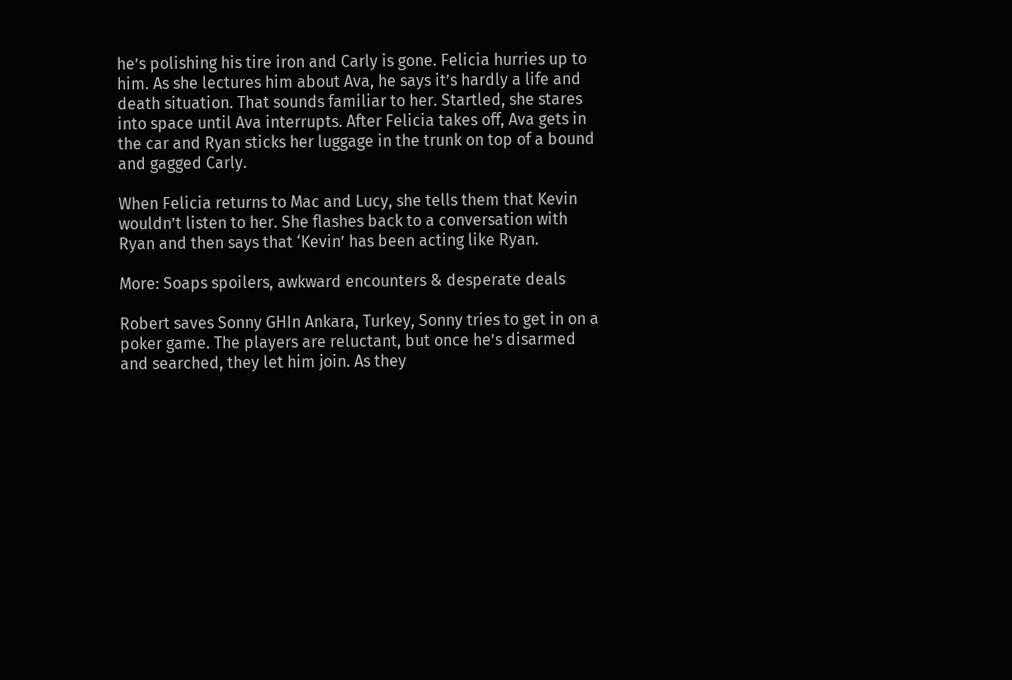he’s polishing his tire iron and Carly is gone. Felicia hurries up to him. As she lectures him about Ava, he says it’s hardly a life and death situation. That sounds familiar to her. Startled, she stares into space until Ava interrupts. After Felicia takes off, Ava gets in the car and Ryan sticks her luggage in the trunk on top of a bound and gagged Carly.

When Felicia returns to Mac and Lucy, she tells them that Kevin wouldn’t listen to her. She flashes back to a conversation with Ryan and then says that ‘Kevin’ has been acting like Ryan.

More: Soaps spoilers, awkward encounters & desperate deals

Robert saves Sonny GHIn Ankara, Turkey, Sonny tries to get in on a poker game. The players are reluctant, but once he’s disarmed and searched, they let him join. As they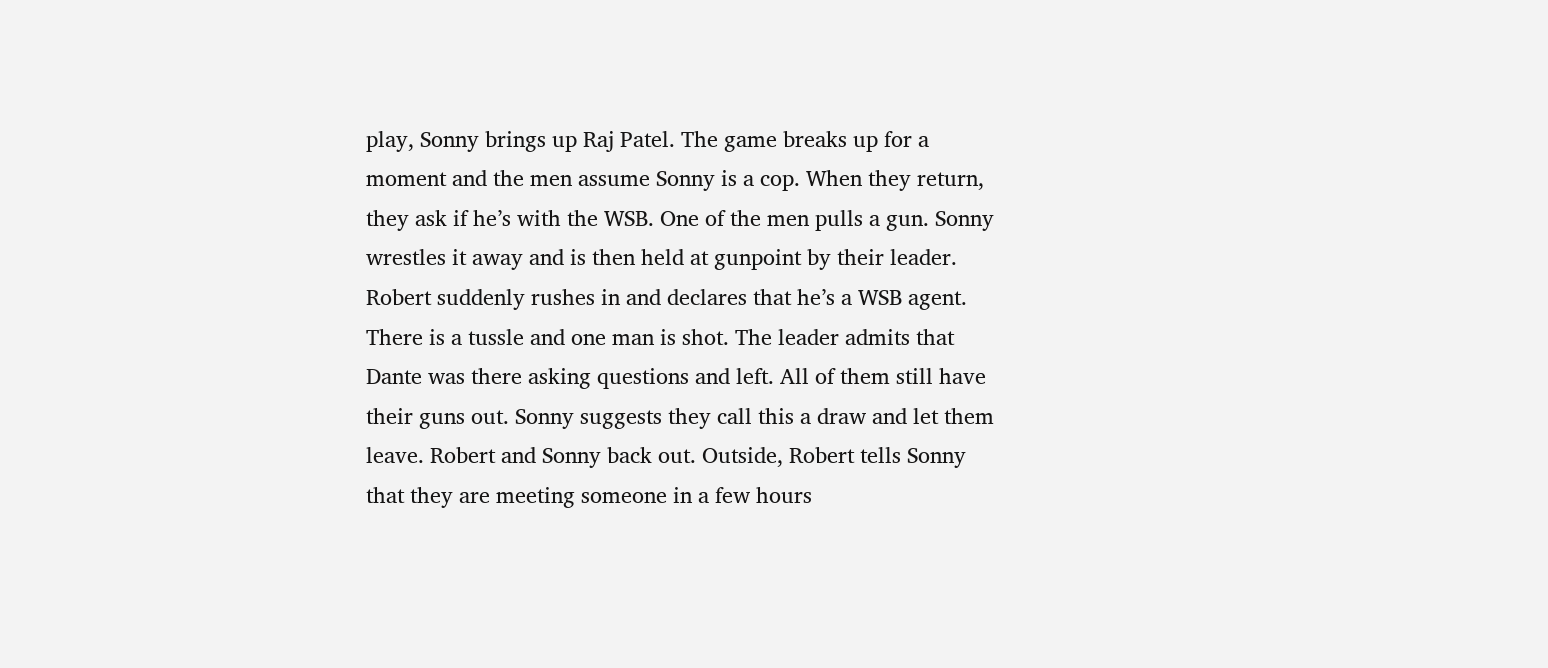play, Sonny brings up Raj Patel. The game breaks up for a moment and the men assume Sonny is a cop. When they return, they ask if he’s with the WSB. One of the men pulls a gun. Sonny wrestles it away and is then held at gunpoint by their leader. Robert suddenly rushes in and declares that he’s a WSB agent. There is a tussle and one man is shot. The leader admits that Dante was there asking questions and left. All of them still have their guns out. Sonny suggests they call this a draw and let them leave. Robert and Sonny back out. Outside, Robert tells Sonny that they are meeting someone in a few hours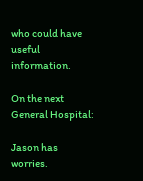who could have useful information.

On the next General Hospital:

Jason has worries.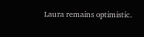Laura remains optimistic.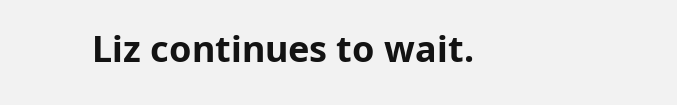Liz continues to wait.